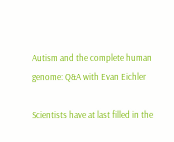Autism and the complete human genome: Q&A with Evan Eichler

Scientists have at last filled in the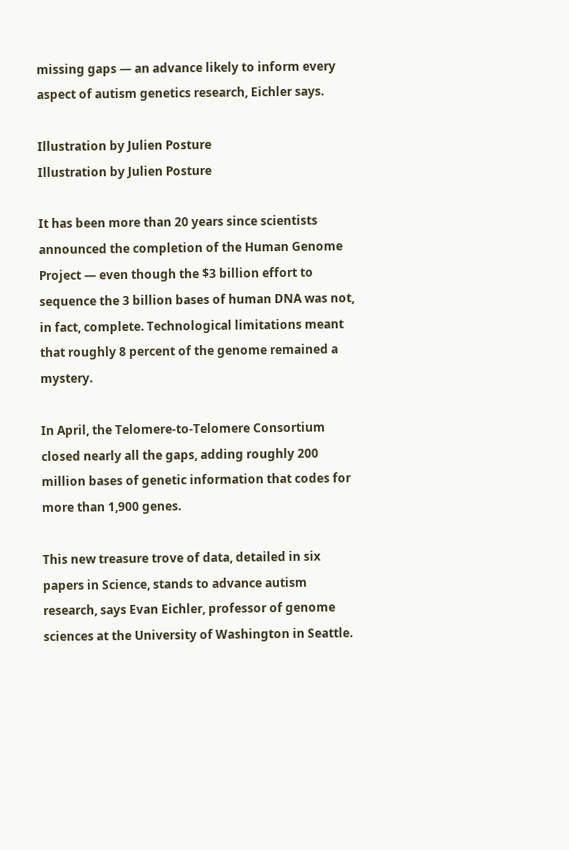missing gaps — an advance likely to inform every aspect of autism genetics research, Eichler says.

Illustration by Julien Posture
Illustration by Julien Posture

It has been more than 20 years since scientists announced the completion of the Human Genome Project — even though the $3 billion effort to sequence the 3 billion bases of human DNA was not, in fact, complete. Technological limitations meant that roughly 8 percent of the genome remained a mystery.

In April, the Telomere-to-Telomere Consortium closed nearly all the gaps, adding roughly 200 million bases of genetic information that codes for more than 1,900 genes.

This new treasure trove of data, detailed in six papers in Science, stands to advance autism research, says Evan Eichler, professor of genome sciences at the University of Washington in Seattle.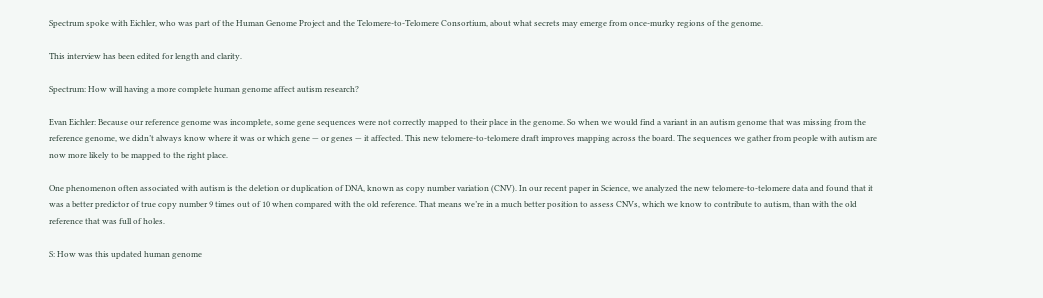Spectrum spoke with Eichler, who was part of the Human Genome Project and the Telomere-to-Telomere Consortium, about what secrets may emerge from once-murky regions of the genome.

This interview has been edited for length and clarity.

Spectrum: How will having a more complete human genome affect autism research?

Evan Eichler: Because our reference genome was incomplete, some gene sequences were not correctly mapped to their place in the genome. So when we would find a variant in an autism genome that was missing from the reference genome, we didn’t always know where it was or which gene — or genes — it affected. This new telomere-to-telomere draft improves mapping across the board. The sequences we gather from people with autism are now more likely to be mapped to the right place.

One phenomenon often associated with autism is the deletion or duplication of DNA, known as copy number variation (CNV). In our recent paper in Science, we analyzed the new telomere-to-telomere data and found that it was a better predictor of true copy number 9 times out of 10 when compared with the old reference. That means we’re in a much better position to assess CNVs, which we know to contribute to autism, than with the old reference that was full of holes.

S: How was this updated human genome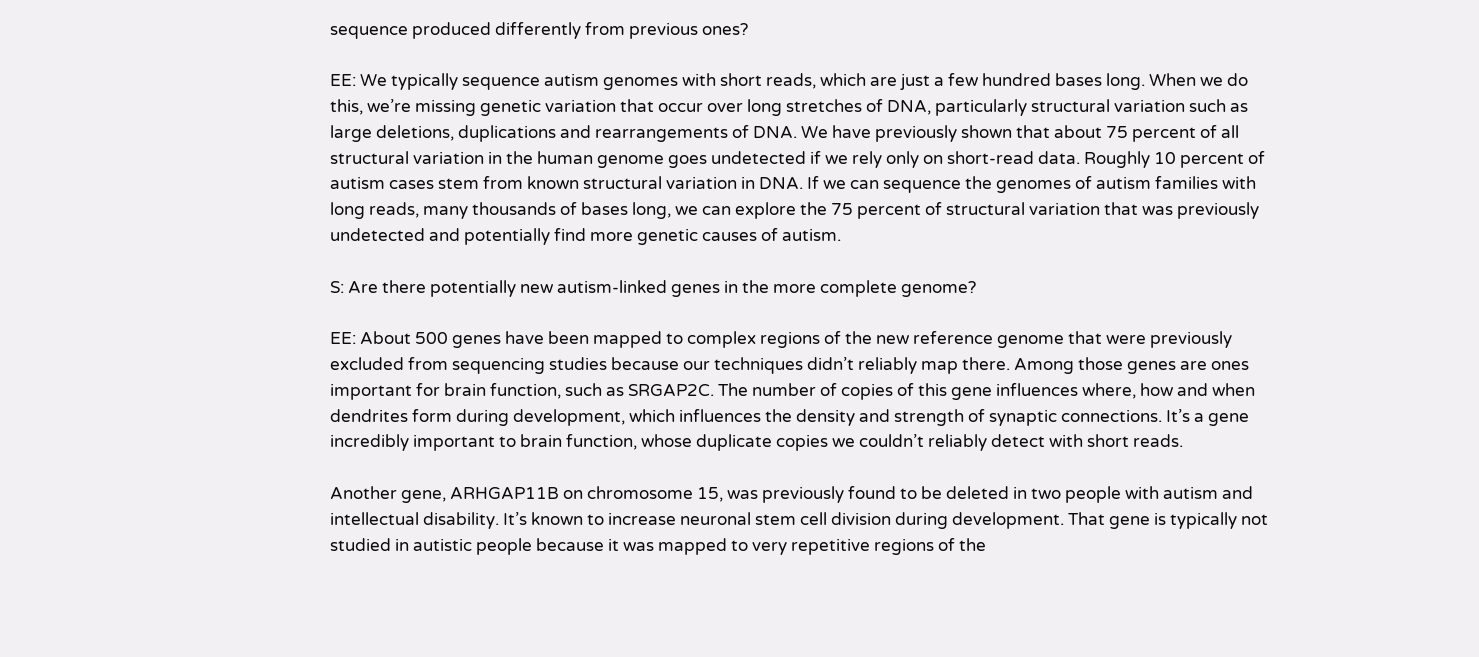sequence produced differently from previous ones?

EE: We typically sequence autism genomes with short reads, which are just a few hundred bases long. When we do this, we’re missing genetic variation that occur over long stretches of DNA, particularly structural variation such as large deletions, duplications and rearrangements of DNA. We have previously shown that about 75 percent of all structural variation in the human genome goes undetected if we rely only on short-read data. Roughly 10 percent of autism cases stem from known structural variation in DNA. If we can sequence the genomes of autism families with long reads, many thousands of bases long, we can explore the 75 percent of structural variation that was previously undetected and potentially find more genetic causes of autism.

S: Are there potentially new autism-linked genes in the more complete genome?

EE: About 500 genes have been mapped to complex regions of the new reference genome that were previously excluded from sequencing studies because our techniques didn’t reliably map there. Among those genes are ones important for brain function, such as SRGAP2C. The number of copies of this gene influences where, how and when dendrites form during development, which influences the density and strength of synaptic connections. It’s a gene incredibly important to brain function, whose duplicate copies we couldn’t reliably detect with short reads.

Another gene, ARHGAP11B on chromosome 15, was previously found to be deleted in two people with autism and intellectual disability. It’s known to increase neuronal stem cell division during development. That gene is typically not studied in autistic people because it was mapped to very repetitive regions of the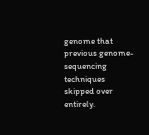genome that previous genome-sequencing techniques skipped over entirely.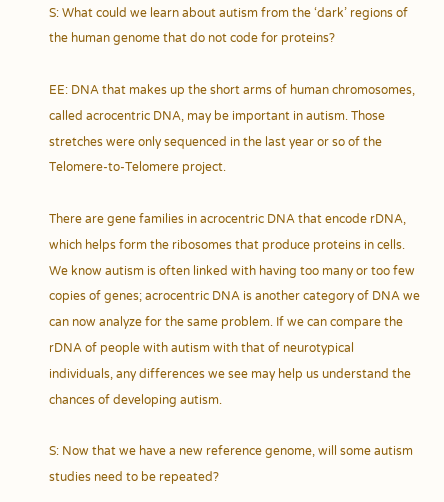S: What could we learn about autism from the ‘dark’ regions of the human genome that do not code for proteins?

EE: DNA that makes up the short arms of human chromosomes, called acrocentric DNA, may be important in autism. Those stretches were only sequenced in the last year or so of the Telomere-to-Telomere project.

There are gene families in acrocentric DNA that encode rDNA, which helps form the ribosomes that produce proteins in cells. We know autism is often linked with having too many or too few copies of genes; acrocentric DNA is another category of DNA we can now analyze for the same problem. If we can compare the rDNA of people with autism with that of neurotypical individuals, any differences we see may help us understand the chances of developing autism.

S: Now that we have a new reference genome, will some autism studies need to be repeated?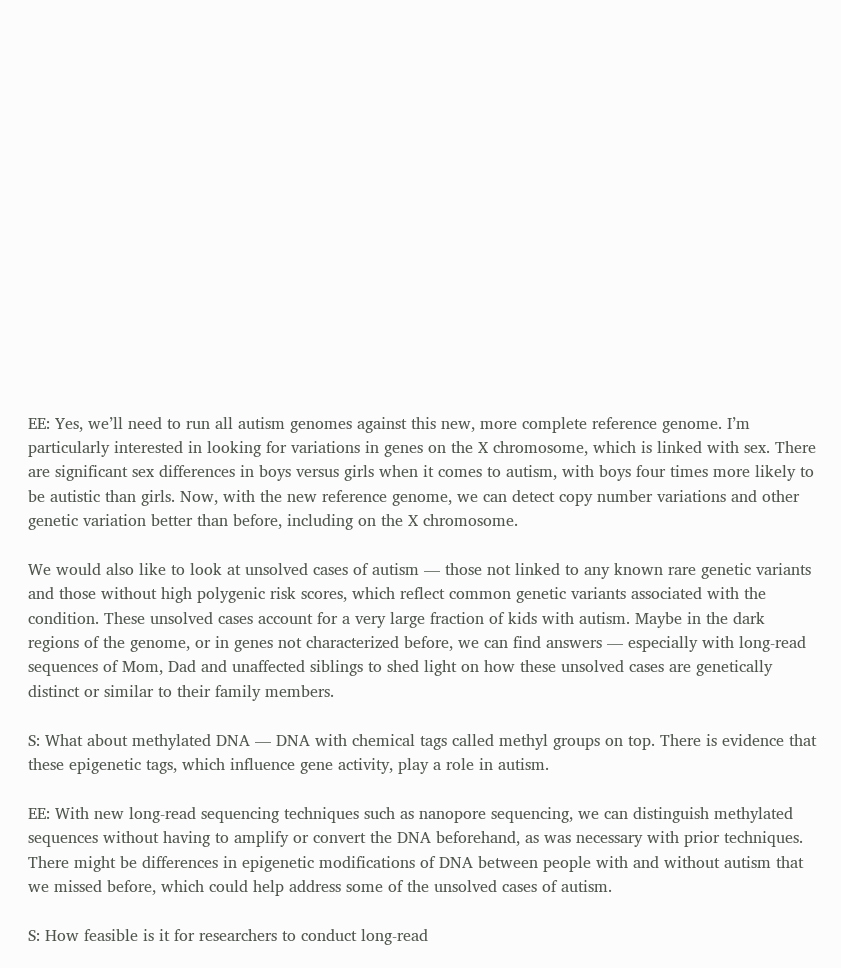EE: Yes, we’ll need to run all autism genomes against this new, more complete reference genome. I’m particularly interested in looking for variations in genes on the X chromosome, which is linked with sex. There are significant sex differences in boys versus girls when it comes to autism, with boys four times more likely to be autistic than girls. Now, with the new reference genome, we can detect copy number variations and other genetic variation better than before, including on the X chromosome.

We would also like to look at unsolved cases of autism — those not linked to any known rare genetic variants and those without high polygenic risk scores, which reflect common genetic variants associated with the condition. These unsolved cases account for a very large fraction of kids with autism. Maybe in the dark regions of the genome, or in genes not characterized before, we can find answers — especially with long-read sequences of Mom, Dad and unaffected siblings to shed light on how these unsolved cases are genetically distinct or similar to their family members.

S: What about methylated DNA — DNA with chemical tags called methyl groups on top. There is evidence that these epigenetic tags, which influence gene activity, play a role in autism.

EE: With new long-read sequencing techniques such as nanopore sequencing, we can distinguish methylated sequences without having to amplify or convert the DNA beforehand, as was necessary with prior techniques. There might be differences in epigenetic modifications of DNA between people with and without autism that we missed before, which could help address some of the unsolved cases of autism.

S: How feasible is it for researchers to conduct long-read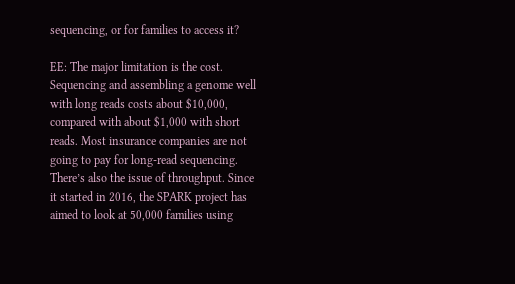sequencing, or for families to access it?

EE: The major limitation is the cost. Sequencing and assembling a genome well with long reads costs about $10,000, compared with about $1,000 with short reads. Most insurance companies are not going to pay for long-read sequencing. There’s also the issue of throughput. Since it started in 2016, the SPARK project has aimed to look at 50,000 families using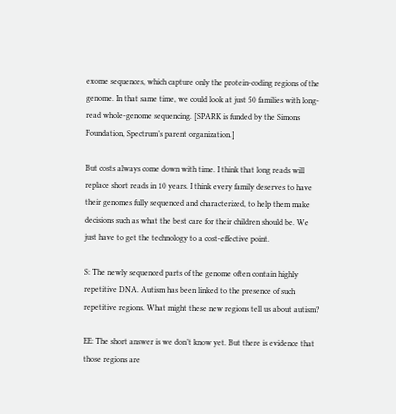exome sequences, which capture only the protein-coding regions of the genome. In that same time, we could look at just 50 families with long-read whole-genome sequencing. [SPARK is funded by the Simons Foundation, Spectrum’s parent organization.]

But costs always come down with time. I think that long reads will replace short reads in 10 years. I think every family deserves to have their genomes fully sequenced and characterized, to help them make decisions such as what the best care for their children should be. We just have to get the technology to a cost-effective point.

S: The newly sequenced parts of the genome often contain highly repetitive DNA. Autism has been linked to the presence of such repetitive regions. What might these new regions tell us about autism?

EE: The short answer is we don’t know yet. But there is evidence that those regions are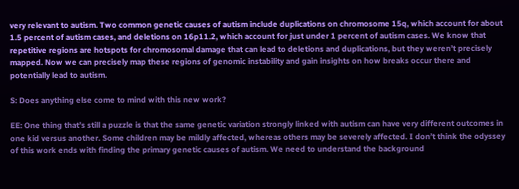very relevant to autism. Two common genetic causes of autism include duplications on chromosome 15q, which account for about 1.5 percent of autism cases, and deletions on 16p11.2, which account for just under 1 percent of autism cases. We know that repetitive regions are hotspots for chromosomal damage that can lead to deletions and duplications, but they weren’t precisely mapped. Now we can precisely map these regions of genomic instability and gain insights on how breaks occur there and potentially lead to autism.

S: Does anything else come to mind with this new work?

EE: One thing that’s still a puzzle is that the same genetic variation strongly linked with autism can have very different outcomes in one kid versus another. Some children may be mildly affected, whereas others may be severely affected. I don’t think the odyssey of this work ends with finding the primary genetic causes of autism. We need to understand the background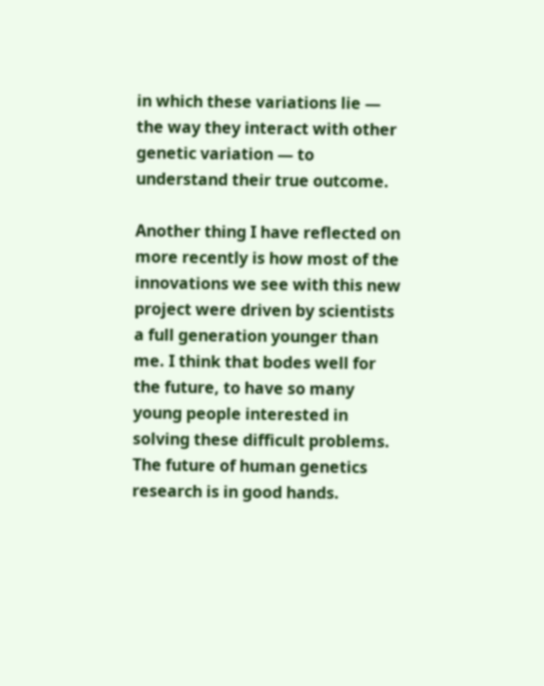in which these variations lie — the way they interact with other genetic variation — to understand their true outcome.

Another thing I have reflected on more recently is how most of the innovations we see with this new project were driven by scientists a full generation younger than me. I think that bodes well for the future, to have so many young people interested in solving these difficult problems. The future of human genetics research is in good hands.